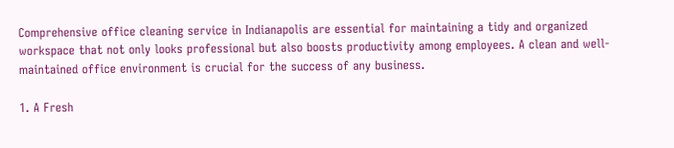Comprehensive office cleaning service in Indianapolis are essential for maintaining a tidy and organized workspace that not only looks professional but also boosts productivity among employees. A clean and well-maintained office environment is crucial for the success of any business.

1. A Fresh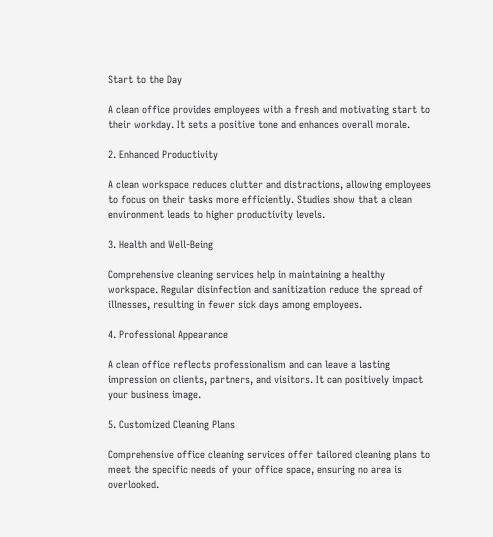Start to the Day

A clean office provides employees with a fresh and motivating start to their workday. It sets a positive tone and enhances overall morale.

2. Enhanced Productivity

A clean workspace reduces clutter and distractions, allowing employees to focus on their tasks more efficiently. Studies show that a clean environment leads to higher productivity levels.

3. Health and Well-Being

Comprehensive cleaning services help in maintaining a healthy workspace. Regular disinfection and sanitization reduce the spread of illnesses, resulting in fewer sick days among employees.

4. Professional Appearance

A clean office reflects professionalism and can leave a lasting impression on clients, partners, and visitors. It can positively impact your business image.

5. Customized Cleaning Plans

Comprehensive office cleaning services offer tailored cleaning plans to meet the specific needs of your office space, ensuring no area is overlooked.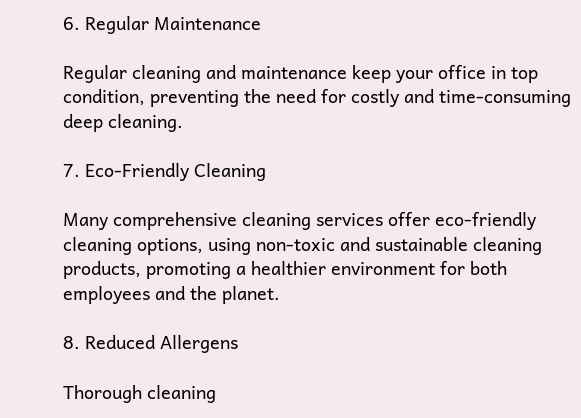6. Regular Maintenance

Regular cleaning and maintenance keep your office in top condition, preventing the need for costly and time-consuming deep cleaning.

7. Eco-Friendly Cleaning

Many comprehensive cleaning services offer eco-friendly cleaning options, using non-toxic and sustainable cleaning products, promoting a healthier environment for both employees and the planet.

8. Reduced Allergens

Thorough cleaning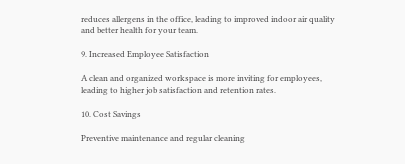reduces allergens in the office, leading to improved indoor air quality and better health for your team.

9. Increased Employee Satisfaction

A clean and organized workspace is more inviting for employees, leading to higher job satisfaction and retention rates.

10. Cost Savings

Preventive maintenance and regular cleaning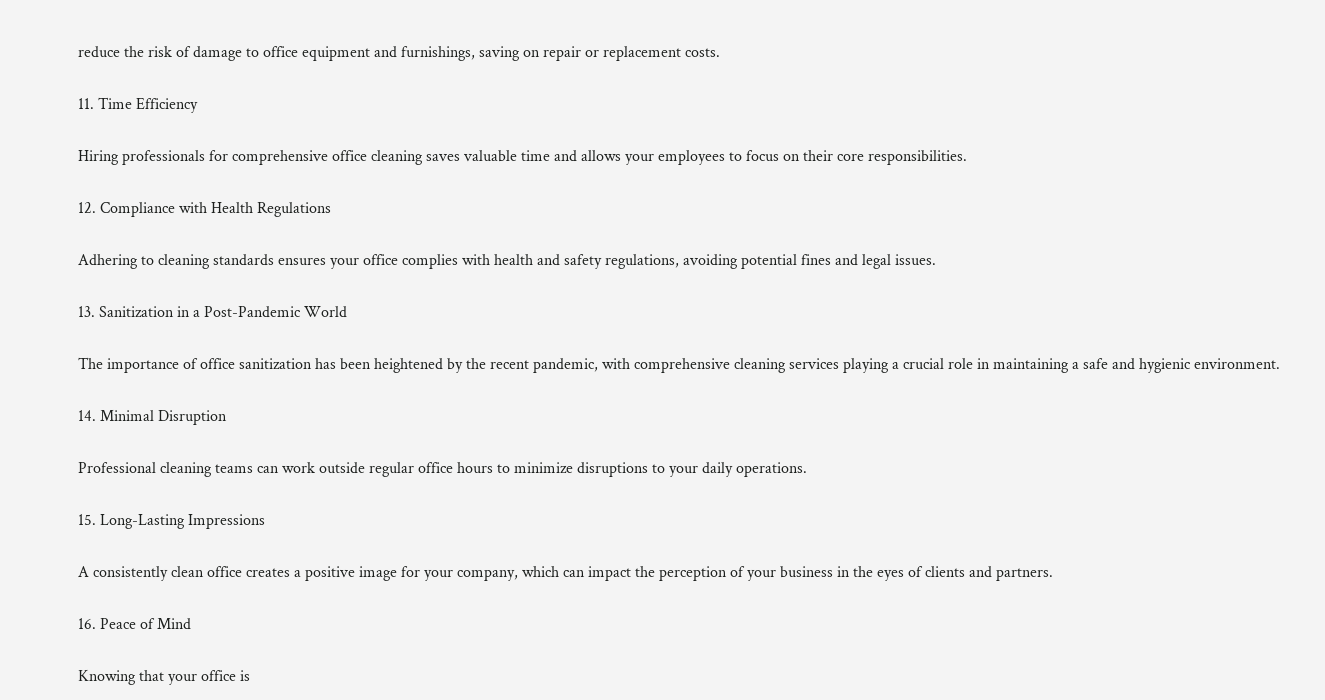reduce the risk of damage to office equipment and furnishings, saving on repair or replacement costs.

11. Time Efficiency

Hiring professionals for comprehensive office cleaning saves valuable time and allows your employees to focus on their core responsibilities.

12. Compliance with Health Regulations

Adhering to cleaning standards ensures your office complies with health and safety regulations, avoiding potential fines and legal issues.

13. Sanitization in a Post-Pandemic World

The importance of office sanitization has been heightened by the recent pandemic, with comprehensive cleaning services playing a crucial role in maintaining a safe and hygienic environment.

14. Minimal Disruption

Professional cleaning teams can work outside regular office hours to minimize disruptions to your daily operations.

15. Long-Lasting Impressions

A consistently clean office creates a positive image for your company, which can impact the perception of your business in the eyes of clients and partners.

16. Peace of Mind

Knowing that your office is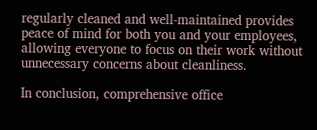regularly cleaned and well-maintained provides peace of mind for both you and your employees, allowing everyone to focus on their work without unnecessary concerns about cleanliness.

In conclusion, comprehensive office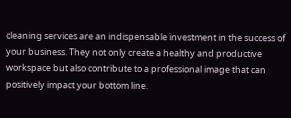cleaning services are an indispensable investment in the success of your business. They not only create a healthy and productive workspace but also contribute to a professional image that can positively impact your bottom line.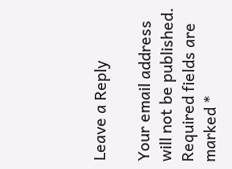Leave a Reply

Your email address will not be published. Required fields are marked *